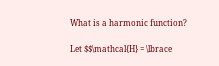What is a harmonic function?

Let $$\mathcal{H} = \lbrace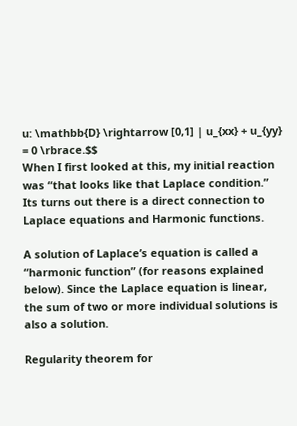u: \mathbb{D} \rightarrow [0,1] | u_{xx} + u_{yy} = 0 \rbrace.$$
When I first looked at this, my initial reaction was “that looks like that Laplace condition.” Its turns out there is a direct connection to Laplace equations and Harmonic functions.

A solution of Laplace’s equation is called a “harmonic function” (for reasons explained below). Since the Laplace equation is linear, the sum of two or more individual solutions is also a solution.

Regularity theorem for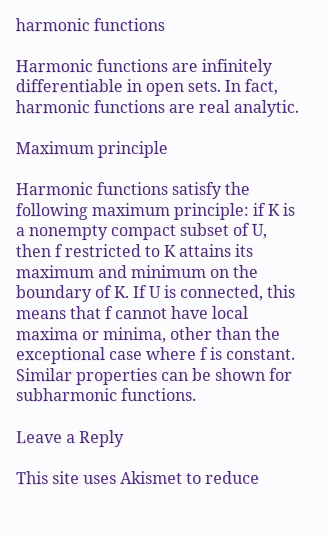harmonic functions

Harmonic functions are infinitely differentiable in open sets. In fact, harmonic functions are real analytic.

Maximum principle

Harmonic functions satisfy the following maximum principle: if K is a nonempty compact subset of U, then f restricted to K attains its maximum and minimum on the boundary of K. If U is connected, this means that f cannot have local maxima or minima, other than the exceptional case where f is constant. Similar properties can be shown for subharmonic functions.

Leave a Reply

This site uses Akismet to reduce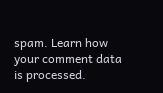spam. Learn how your comment data is processed.